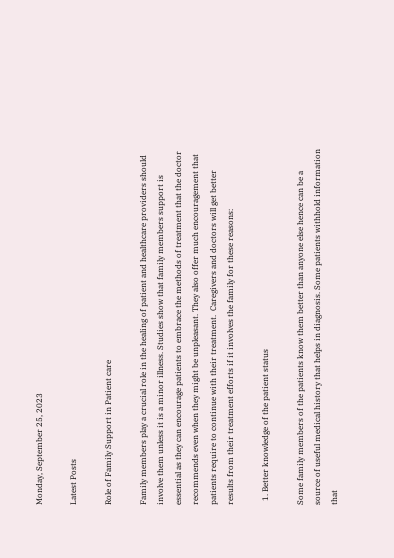Monday, September 25, 2023

Latest Posts

Role of Family Support in Patient care

Family members play a crucial role in the healing of patient and healthcare providers should involve them unless it is a minor illness. Studies show that family members support is essential as they can encourage patients to embrace the methods of treatment that the doctor recommends even when they might be unpleasant. They also offer much encouragement that patients require to continue with their treatment.  Caregivers and doctors will get better results from their treatment efforts if it involves the family for these reasons:

  1. Better knowledge of the patient status

Some family members of the patients know them better than anyone else hence can be a source of useful medical history that helps in diagnosis. Some patients withhold information that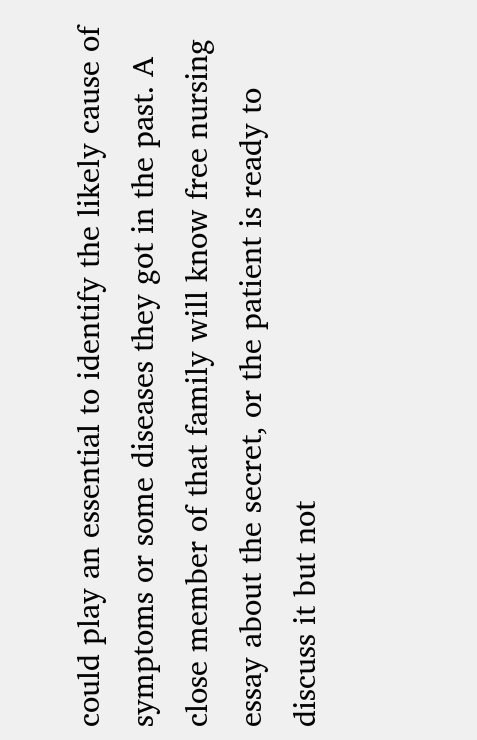could play an essential to identify the likely cause of symptoms or some diseases they got in the past. A close member of that family will know free nursing essay about the secret, or the patient is ready to discuss it but not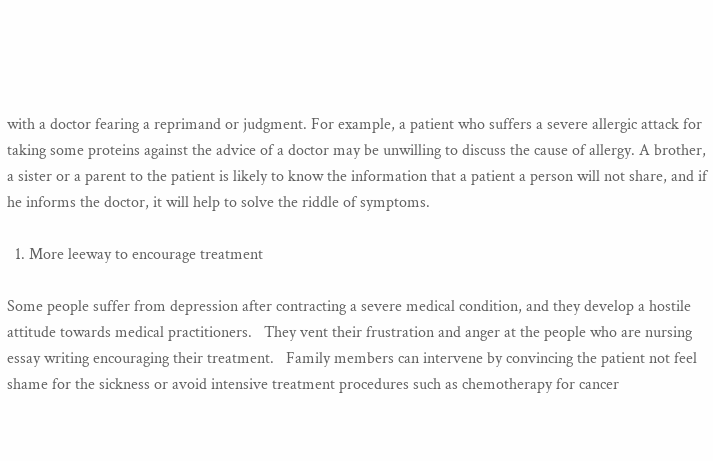with a doctor fearing a reprimand or judgment. For example, a patient who suffers a severe allergic attack for taking some proteins against the advice of a doctor may be unwilling to discuss the cause of allergy. A brother, a sister or a parent to the patient is likely to know the information that a patient a person will not share, and if he informs the doctor, it will help to solve the riddle of symptoms.

  1. More leeway to encourage treatment

Some people suffer from depression after contracting a severe medical condition, and they develop a hostile attitude towards medical practitioners.   They vent their frustration and anger at the people who are nursing essay writing encouraging their treatment.   Family members can intervene by convincing the patient not feel shame for the sickness or avoid intensive treatment procedures such as chemotherapy for cancer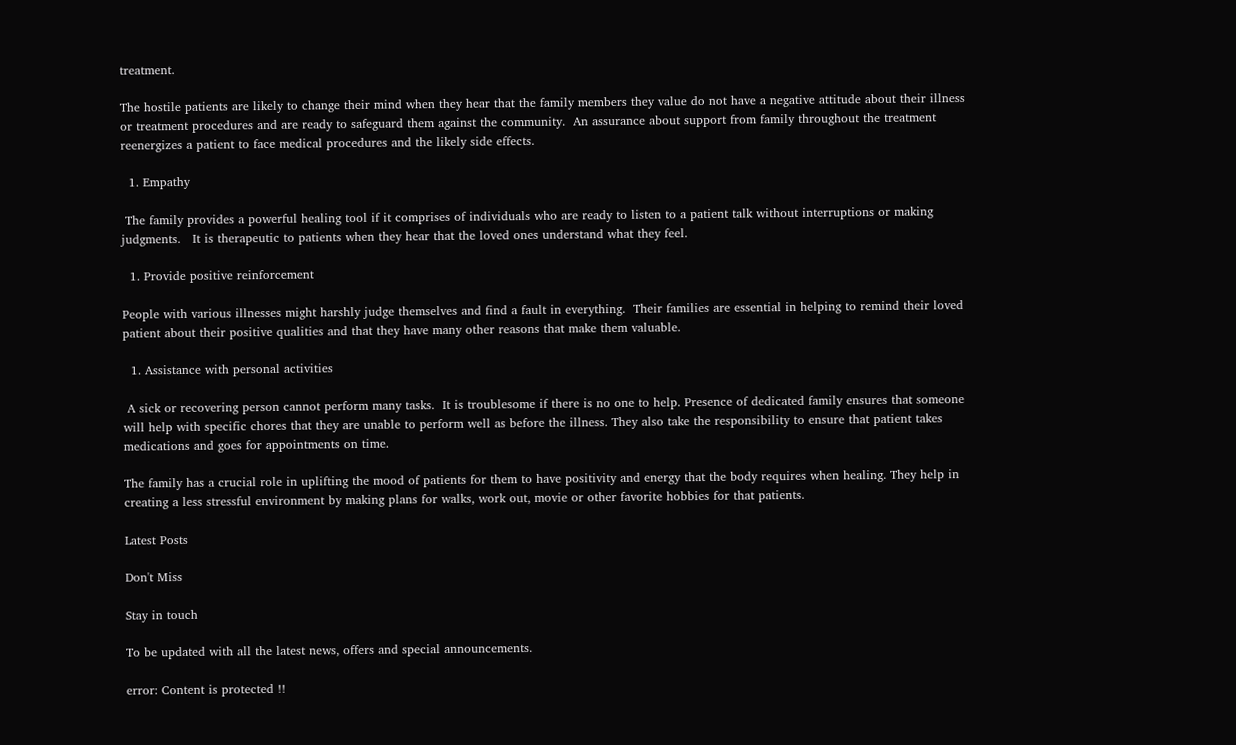treatment.

The hostile patients are likely to change their mind when they hear that the family members they value do not have a negative attitude about their illness or treatment procedures and are ready to safeguard them against the community.  An assurance about support from family throughout the treatment reenergizes a patient to face medical procedures and the likely side effects.

  1. Empathy

 The family provides a powerful healing tool if it comprises of individuals who are ready to listen to a patient talk without interruptions or making judgments.   It is therapeutic to patients when they hear that the loved ones understand what they feel.

  1. Provide positive reinforcement

People with various illnesses might harshly judge themselves and find a fault in everything.  Their families are essential in helping to remind their loved patient about their positive qualities and that they have many other reasons that make them valuable.

  1. Assistance with personal activities

 A sick or recovering person cannot perform many tasks.  It is troublesome if there is no one to help. Presence of dedicated family ensures that someone will help with specific chores that they are unable to perform well as before the illness. They also take the responsibility to ensure that patient takes medications and goes for appointments on time.

The family has a crucial role in uplifting the mood of patients for them to have positivity and energy that the body requires when healing. They help in creating a less stressful environment by making plans for walks, work out, movie or other favorite hobbies for that patients.

Latest Posts

Don't Miss

Stay in touch

To be updated with all the latest news, offers and special announcements.

error: Content is protected !!